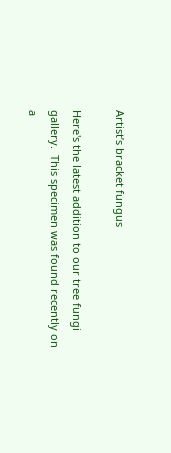Artist’s bracket fungus

Here's the latest addition to our tree fungi gallery.  This specimen was found recently on a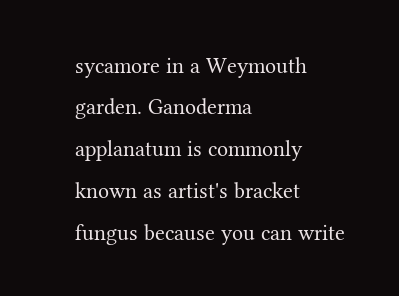sycamore in a Weymouth garden. Ganoderma applanatum is commonly known as artist's bracket fungus because you can write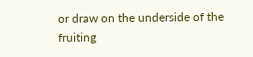or draw on the underside of the fruiting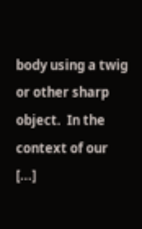body using a twig or other sharp object.  In the context of our [...]